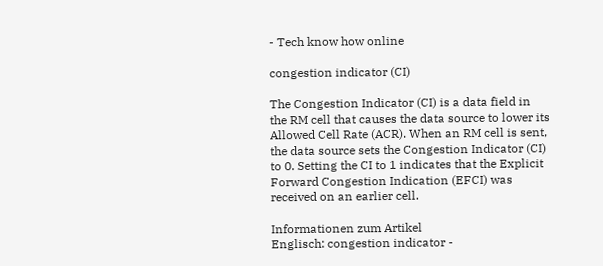- Tech know how online

congestion indicator (CI)

The Congestion Indicator (CI) is a data field in the RM cell that causes the data source to lower its Allowed Cell Rate (ACR). When an RM cell is sent, the data source sets the Congestion Indicator (CI) to 0. Setting the CI to 1 indicates that the Explicit Forward Congestion Indication (EFCI) was received on an earlier cell.

Informationen zum Artikel
Englisch: congestion indicator -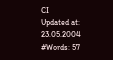CI
Updated at: 23.05.2004
#Words: 57